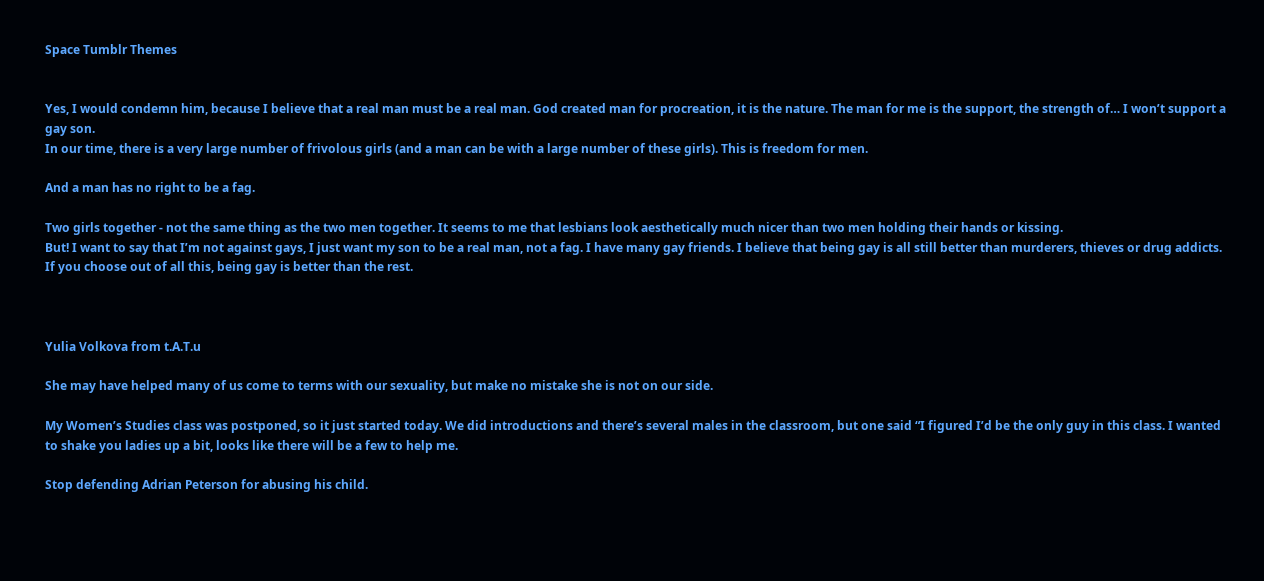Space Tumblr Themes


Yes, I would condemn him, because I believe that a real man must be a real man. God created man for procreation, it is the nature. The man for me is the support, the strength of… I won’t support a gay son.
In our time, there is a very large number of frivolous girls (and a man can be with a large number of these girls). This is freedom for men.

And a man has no right to be a fag.

Two girls together - not the same thing as the two men together. It seems to me that lesbians look aesthetically much nicer than two men holding their hands or kissing.
But! I want to say that I’m not against gays, I just want my son to be a real man, not a fag. I have many gay friends. I believe that being gay is all still better than murderers, thieves or drug addicts. If you choose out of all this, being gay is better than the rest.



Yulia Volkova from t.A.T.u

She may have helped many of us come to terms with our sexuality, but make no mistake she is not on our side.

My Women’s Studies class was postponed, so it just started today. We did introductions and there’s several males in the classroom, but one said “I figured I’d be the only guy in this class. I wanted to shake you ladies up a bit, looks like there will be a few to help me.

Stop defending Adrian Peterson for abusing his child.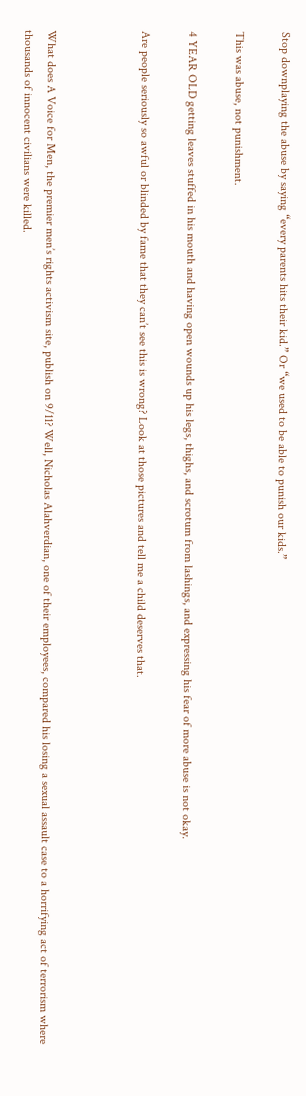Stop downplaying the abuse by saying “every parents hits their kid.” Or “we used to be able to punish our kids.”

This was abuse, not punishment.

4 YEAR OLD getting leaves stuffed in his mouth and having open wounds up his legs, thighs, and scrotum from lashings, and expressing his fear of more abuse is not okay.

Are people seriously so awful or blinded by fame that they can’t see this is wrong? Look at those pictures and tell me a child deserves that.



What does A Voice for Men, the premier men’s rights activism site, publish on 9/11? Well, Nicholas Alahverdian, one of their employees, compared his losing a sexual assault case to a horrifying act of terrorism where thousands of innocent civilians were killed.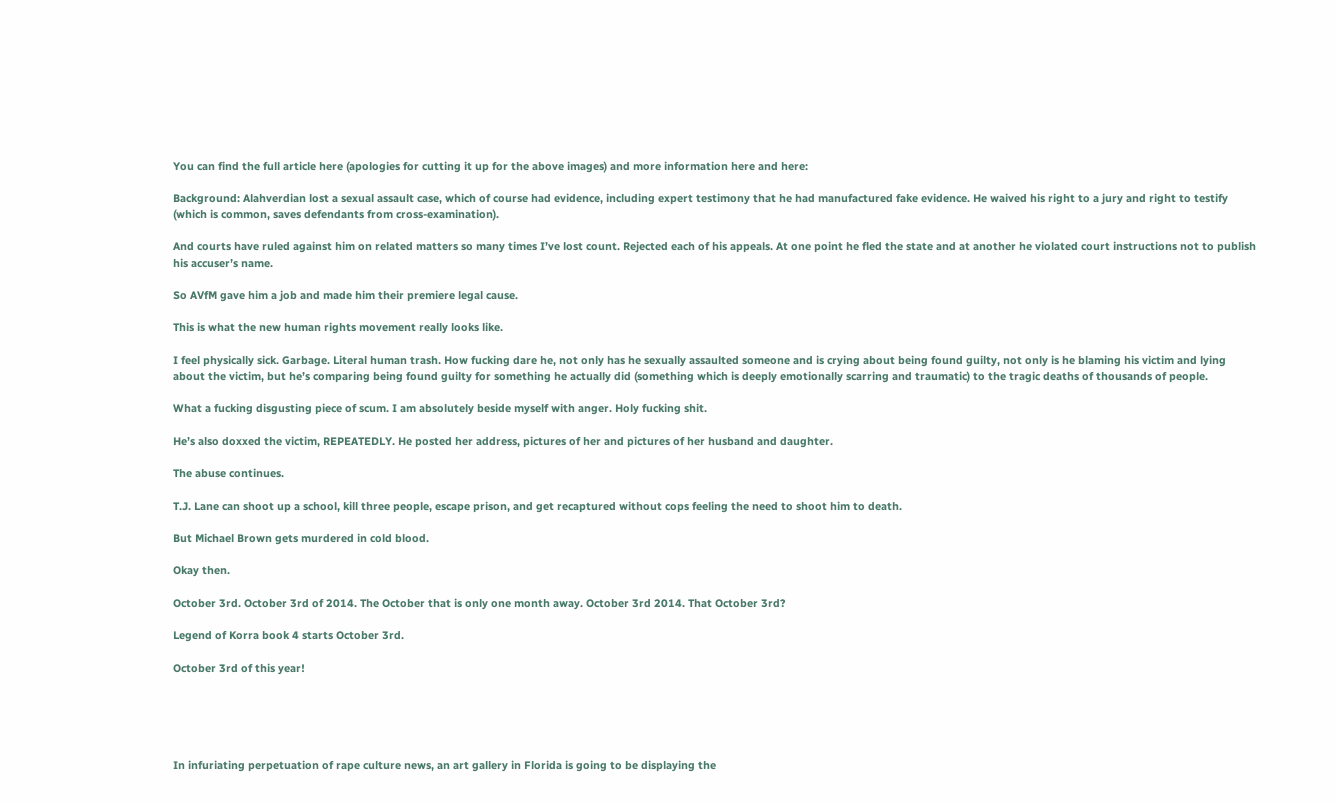You can find the full article here (apologies for cutting it up for the above images) and more information here and here:

Background: Alahverdian lost a sexual assault case, which of course had evidence, including expert testimony that he had manufactured fake evidence. He waived his right to a jury and right to testify (which is common, saves defendants from cross-examination).

And courts have ruled against him on related matters so many times I’ve lost count. Rejected each of his appeals. At one point he fled the state and at another he violated court instructions not to publish his accuser’s name.

So AVfM gave him a job and made him their premiere legal cause.

This is what the new human rights movement really looks like.

I feel physically sick. Garbage. Literal human trash. How fucking dare he, not only has he sexually assaulted someone and is crying about being found guilty, not only is he blaming his victim and lying about the victim, but he’s comparing being found guilty for something he actually did (something which is deeply emotionally scarring and traumatic) to the tragic deaths of thousands of people.

What a fucking disgusting piece of scum. I am absolutely beside myself with anger. Holy fucking shit.

He’s also doxxed the victim, REPEATEDLY. He posted her address, pictures of her and pictures of her husband and daughter.

The abuse continues.

T.J. Lane can shoot up a school, kill three people, escape prison, and get recaptured without cops feeling the need to shoot him to death.

But Michael Brown gets murdered in cold blood.

Okay then.

October 3rd. October 3rd of 2014. The October that is only one month away. October 3rd 2014. That October 3rd?

Legend of Korra book 4 starts October 3rd.

October 3rd of this year!





In infuriating perpetuation of rape culture news, an art gallery in Florida is going to be displaying the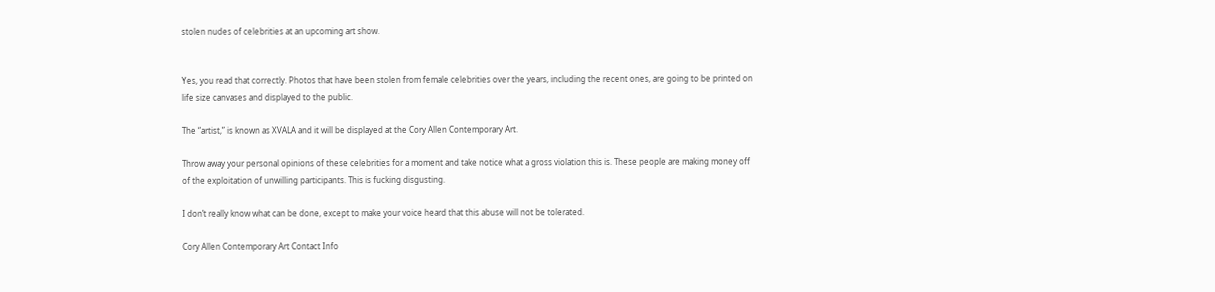stolen nudes of celebrities at an upcoming art show.


Yes, you read that correctly. Photos that have been stolen from female celebrities over the years, including the recent ones, are going to be printed on life size canvases and displayed to the public.

The “artist,” is known as XVALA and it will be displayed at the Cory Allen Contemporary Art.

Throw away your personal opinions of these celebrities for a moment and take notice what a gross violation this is. These people are making money off of the exploitation of unwilling participants. This is fucking disgusting.

I don’t really know what can be done, except to make your voice heard that this abuse will not be tolerated.

Cory Allen Contemporary Art Contact Info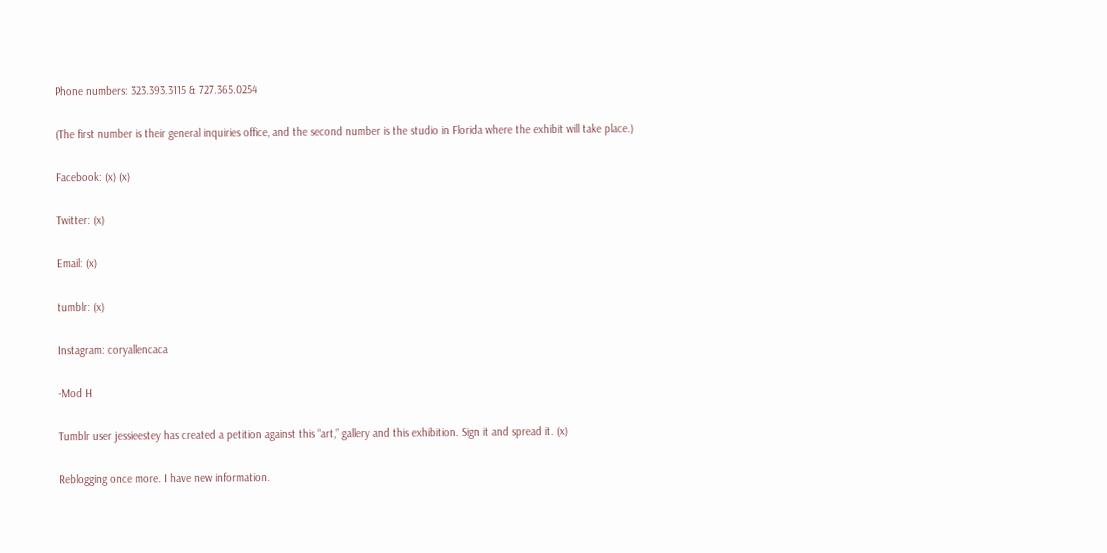Phone numbers: 323.393.3115 & 727.365.0254

(The first number is their general inquiries office, and the second number is the studio in Florida where the exhibit will take place.)

Facebook: (x) (x)

Twitter: (x)

Email: (x)

tumblr: (x)

Instagram: coryallencaca

-Mod H

Tumblr user jessieestey has created a petition against this “art,” gallery and this exhibition. Sign it and spread it. (x)

Reblogging once more. I have new information.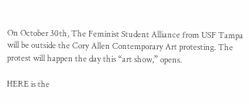On October 30th, The Feminist Student Alliance from USF Tampa will be outside the Cory Allen Contemporary Art protesting. The protest will happen the day this “art show,” opens.

HERE is the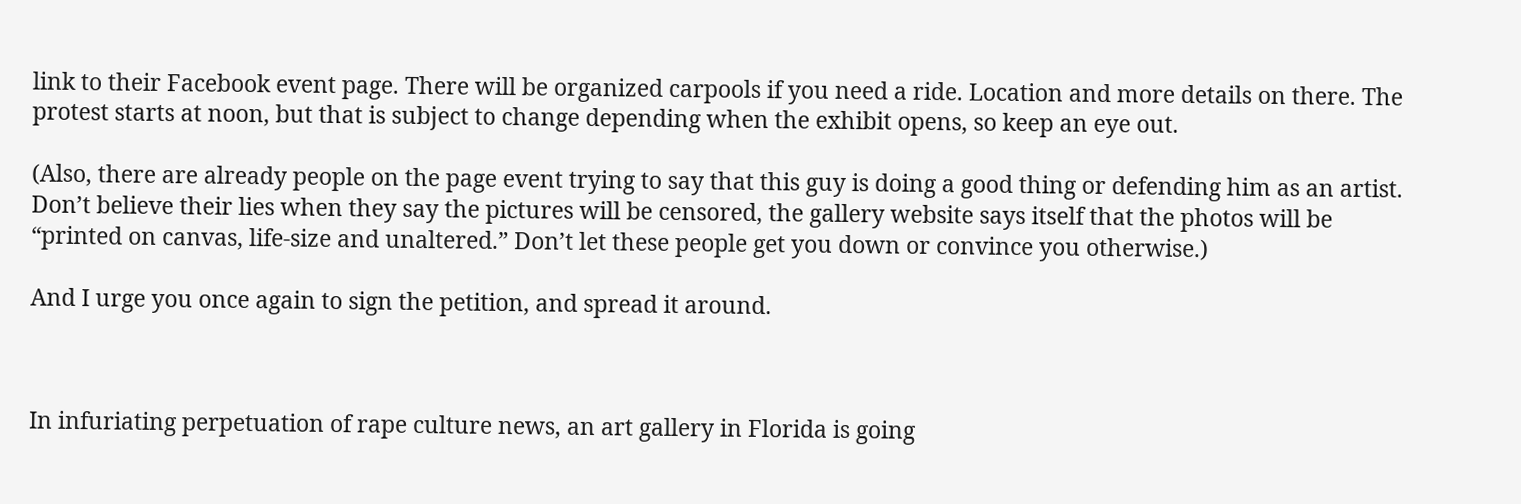link to their Facebook event page. There will be organized carpools if you need a ride. Location and more details on there. The protest starts at noon, but that is subject to change depending when the exhibit opens, so keep an eye out.

(Also, there are already people on the page event trying to say that this guy is doing a good thing or defending him as an artist. Don’t believe their lies when they say the pictures will be censored, the gallery website says itself that the photos will be “printed on canvas, life-size and unaltered.” Don’t let these people get you down or convince you otherwise.)

And I urge you once again to sign the petition, and spread it around.



In infuriating perpetuation of rape culture news, an art gallery in Florida is going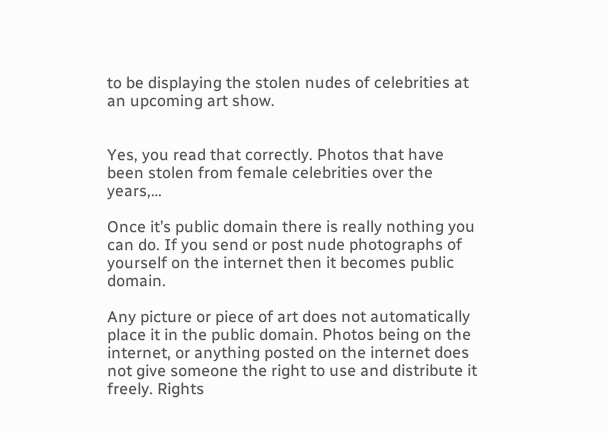to be displaying the stolen nudes of celebrities at an upcoming art show.


Yes, you read that correctly. Photos that have been stolen from female celebrities over the years,…

Once it’s public domain there is really nothing you can do. If you send or post nude photographs of yourself on the internet then it becomes public domain.

Any picture or piece of art does not automatically place it in the public domain. Photos being on the internet, or anything posted on the internet does not give someone the right to use and distribute it freely. Rights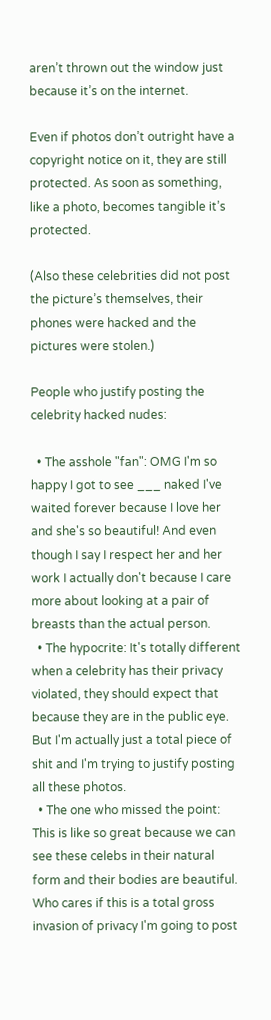aren’t thrown out the window just because it’s on the internet.

Even if photos don’t outright have a copyright notice on it, they are still protected. As soon as something, like a photo, becomes tangible it’s protected.

(Also these celebrities did not post the picture’s themselves, their phones were hacked and the pictures were stolen.)

People who justify posting the celebrity hacked nudes:

  • The asshole "fan": OMG I'm so happy I got to see ___ naked I've waited forever because I love her and she's so beautiful! And even though I say I respect her and her work I actually don't because I care more about looking at a pair of breasts than the actual person.
  • The hypocrite: It's totally different when a celebrity has their privacy violated, they should expect that because they are in the public eye. But I'm actually just a total piece of shit and I'm trying to justify posting all these photos.
  • The one who missed the point: This is like so great because we can see these celebs in their natural form and their bodies are beautiful. Who cares if this is a total gross invasion of privacy I'm going to post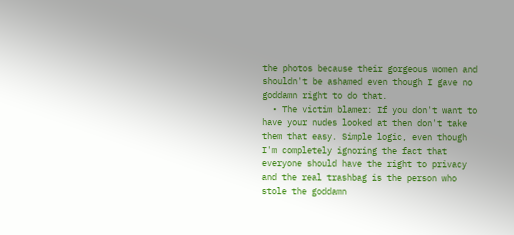the photos because their gorgeous women and shouldn't be ashamed even though I gave no goddamn right to do that.
  • The victim blamer: If you don't want to have your nudes looked at then don't take them that easy. Simple logic, even though I'm completely ignoring the fact that everyone should have the right to privacy and the real trashbag is the person who stole the goddamn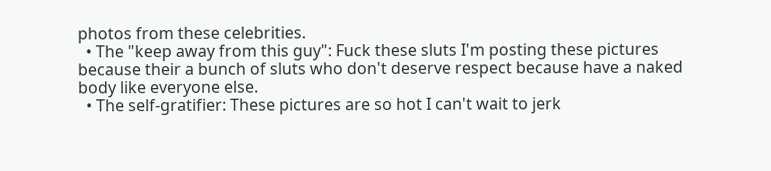photos from these celebrities.
  • The "keep away from this guy": Fuck these sluts I'm posting these pictures because their a bunch of sluts who don't deserve respect because have a naked body like everyone else.
  • The self-gratifier: These pictures are so hot I can't wait to jerk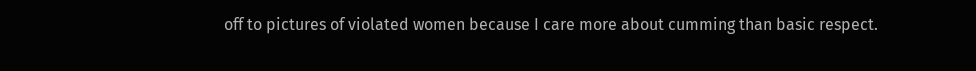off to pictures of violated women because I care more about cumming than basic respect.